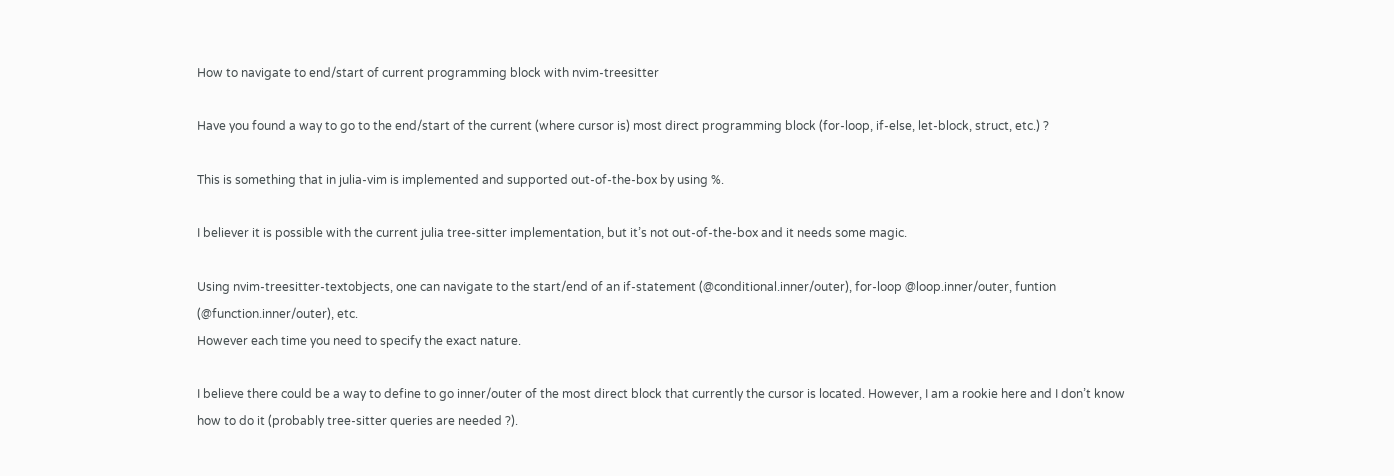How to navigate to end/start of current programming block with nvim-treesitter

Have you found a way to go to the end/start of the current (where cursor is) most direct programming block (for-loop, if-else, let-block, struct, etc.) ?

This is something that in julia-vim is implemented and supported out-of-the-box by using %.

I believer it is possible with the current julia tree-sitter implementation, but it’s not out-of-the-box and it needs some magic.

Using nvim-treesitter-textobjects, one can navigate to the start/end of an if-statement (@conditional.inner/outer), for-loop @loop.inner/outer, funtion (@function.inner/outer), etc.
However each time you need to specify the exact nature.

I believe there could be a way to define to go inner/outer of the most direct block that currently the cursor is located. However, I am a rookie here and I don’t know how to do it (probably tree-sitter queries are needed ?).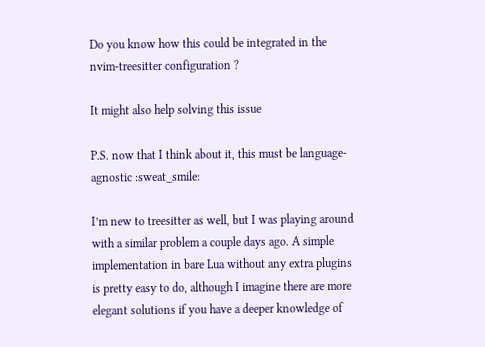Do you know how this could be integrated in the nvim-treesitter configuration ?

It might also help solving this issue

P.S. now that I think about it, this must be language-agnostic :sweat_smile:

I’m new to treesitter as well, but I was playing around with a similar problem a couple days ago. A simple implementation in bare Lua without any extra plugins is pretty easy to do, although I imagine there are more elegant solutions if you have a deeper knowledge of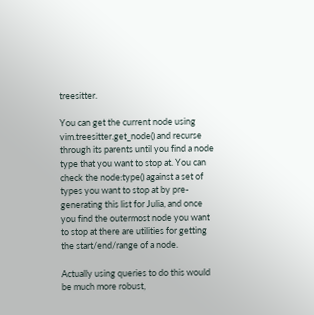treesitter.

You can get the current node using vim.treesitter.get_node() and recurse through its parents until you find a node type that you want to stop at. You can check the node:type() against a set of types you want to stop at by pre-generating this list for Julia, and once you find the outermost node you want to stop at there are utilities for getting the start/end/range of a node.

Actually using queries to do this would be much more robust,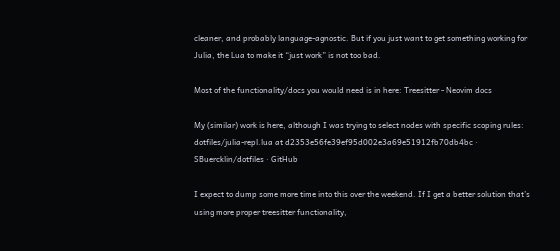cleaner, and probably language-agnostic. But if you just want to get something working for Julia, the Lua to make it “just work” is not too bad.

Most of the functionality/docs you would need is in here: Treesitter - Neovim docs

My (similar) work is here, although I was trying to select nodes with specific scoping rules: dotfiles/julia-repl.lua at d2353e56fe39ef95d002e3a69e51912fb70db4bc · SBuercklin/dotfiles · GitHub

I expect to dump some more time into this over the weekend. If I get a better solution that’s using more proper treesitter functionality,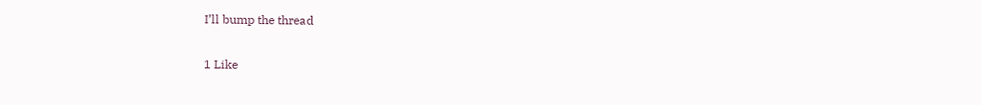I’ll bump the thread

1 Like